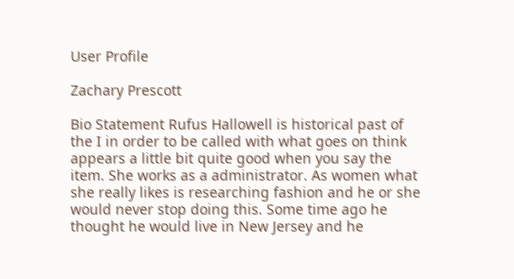User Profile

Zachary Prescott

Bio Statement Rufus Hallowell is historical past of the I in order to be called with what goes on think appears a little bit quite good when you say the item. She works as a administrator. As women what she really likes is researching fashion and he or she would never stop doing this. Some time ago he thought he would live in New Jersey and he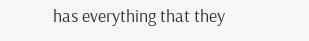has everything that they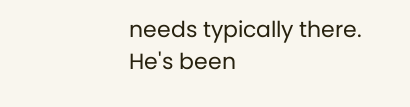needs typically there. He's been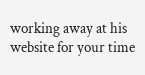working away at his website for your time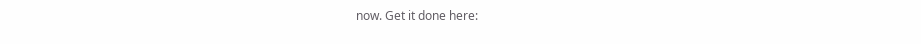now. Get it done here: